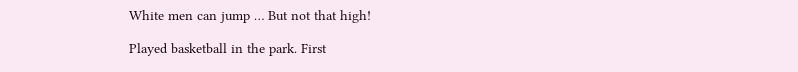White men can jump … But not that high!

Played basketball in the park. First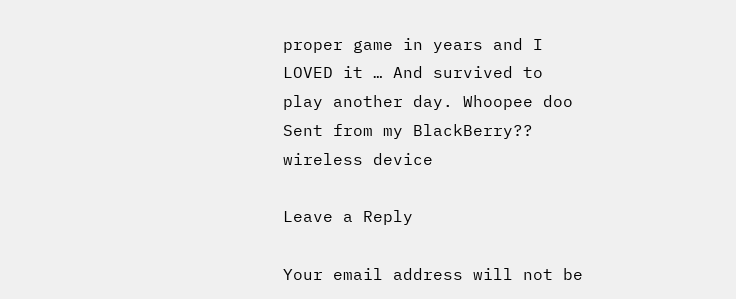proper game in years and I LOVED it … And survived to play another day. Whoopee doo
Sent from my BlackBerry?? wireless device

Leave a Reply

Your email address will not be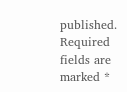published. Required fields are marked *